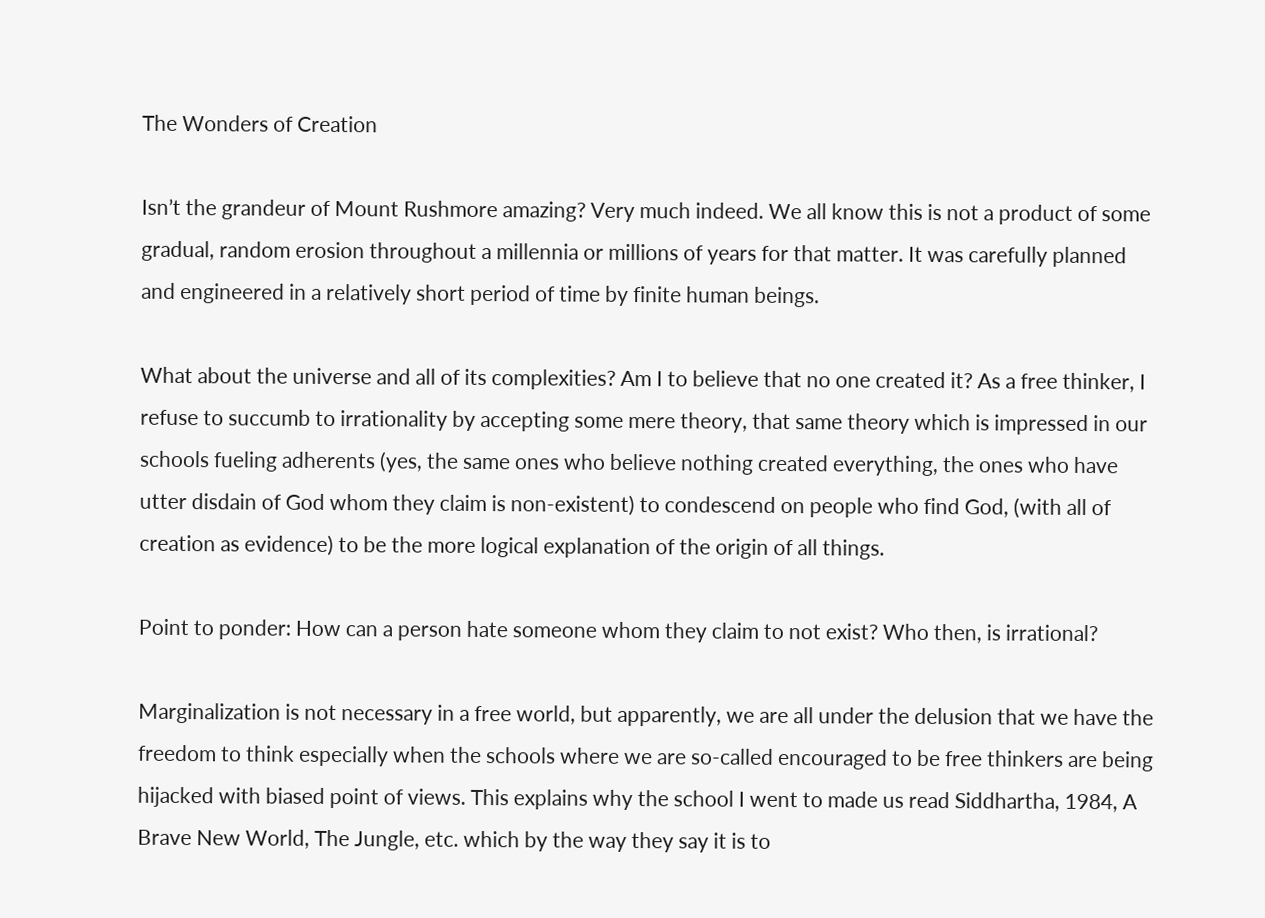The Wonders of Creation

Isn’t the grandeur of Mount Rushmore amazing? Very much indeed. We all know this is not a product of some gradual, random erosion throughout a millennia or millions of years for that matter. It was carefully planned and engineered in a relatively short period of time by finite human beings.

What about the universe and all of its complexities? Am I to believe that no one created it? As a free thinker, I refuse to succumb to irrationality by accepting some mere theory, that same theory which is impressed in our schools fueling adherents (yes, the same ones who believe nothing created everything, the ones who have utter disdain of God whom they claim is non-existent) to condescend on people who find God, (with all of creation as evidence) to be the more logical explanation of the origin of all things.

Point to ponder: How can a person hate someone whom they claim to not exist? Who then, is irrational?

Marginalization is not necessary in a free world, but apparently, we are all under the delusion that we have the freedom to think especially when the schools where we are so-called encouraged to be free thinkers are being hijacked with biased point of views. This explains why the school I went to made us read Siddhartha, 1984, A Brave New World, The Jungle, etc. which by the way they say it is to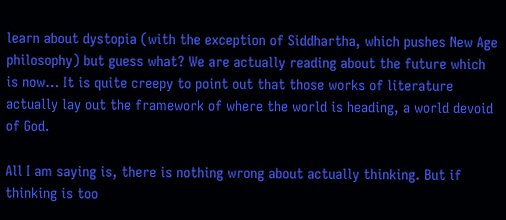learn about dystopia (with the exception of Siddhartha, which pushes New Age philosophy) but guess what? We are actually reading about the future which is now… It is quite creepy to point out that those works of literature actually lay out the framework of where the world is heading, a world devoid of God.

All I am saying is, there is nothing wrong about actually thinking. But if thinking is too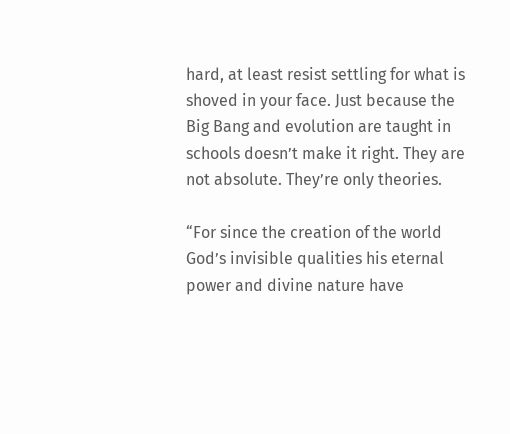hard, at least resist settling for what is shoved in your face. Just because the Big Bang and evolution are taught in schools doesn’t make it right. They are not absolute. They’re only theories.

“For since the creation of the world God’s invisible qualities his eternal power and divine nature have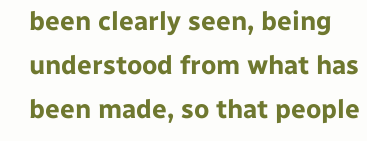been clearly seen, being understood from what has been made, so that people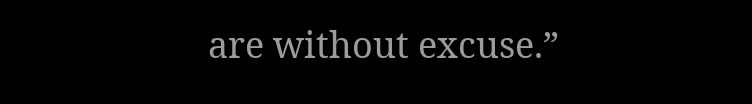are without excuse.”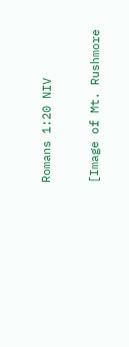Romans 1:20 NIV

[Image of Mt. Rushmore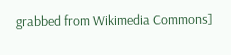grabbed from Wikimedia Commons]